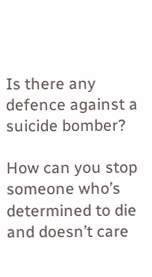Is there any defence against a suicide bomber?

How can you stop someone who’s determined to die and doesn’t care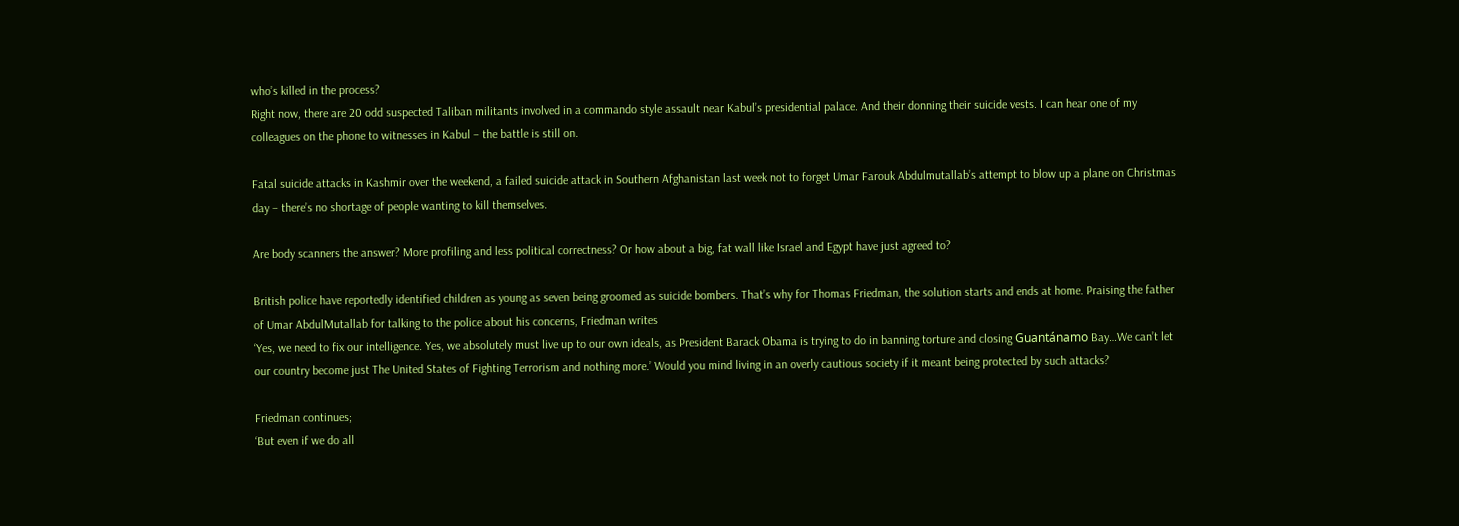who’s killed in the process?
Right now, there are 20 odd suspected Taliban militants involved in a commando style assault near Kabul’s presidential palace. And their donning their suicide vests. I can hear one of my colleagues on the phone to witnesses in Kabul – the battle is still on.

Fatal suicide attacks in Kashmir over the weekend, a failed suicide attack in Southern Afghanistan last week not to forget Umar Farouk Abdulmutallab’s attempt to blow up a plane on Christmas day – there’s no shortage of people wanting to kill themselves.

Are body scanners the answer? More profiling and less political correctness? Or how about a big, fat wall like Israel and Egypt have just agreed to?

British police have reportedly identified children as young as seven being groomed as suicide bombers. That’s why for Thomas Friedman, the solution starts and ends at home. Praising the father of Umar AbdulMutallab for talking to the police about his concerns, Friedman writes
‘Yes, we need to fix our intelligence. Yes, we absolutely must live up to our own ideals, as President Barack Obama is trying to do in banning torture and closing Guantánamo Bay…We can’t let our country become just The United States of Fighting Terrorism and nothing more.’ Would you mind living in an overly cautious society if it meant being protected by such attacks?

Friedman continues;
‘But even if we do all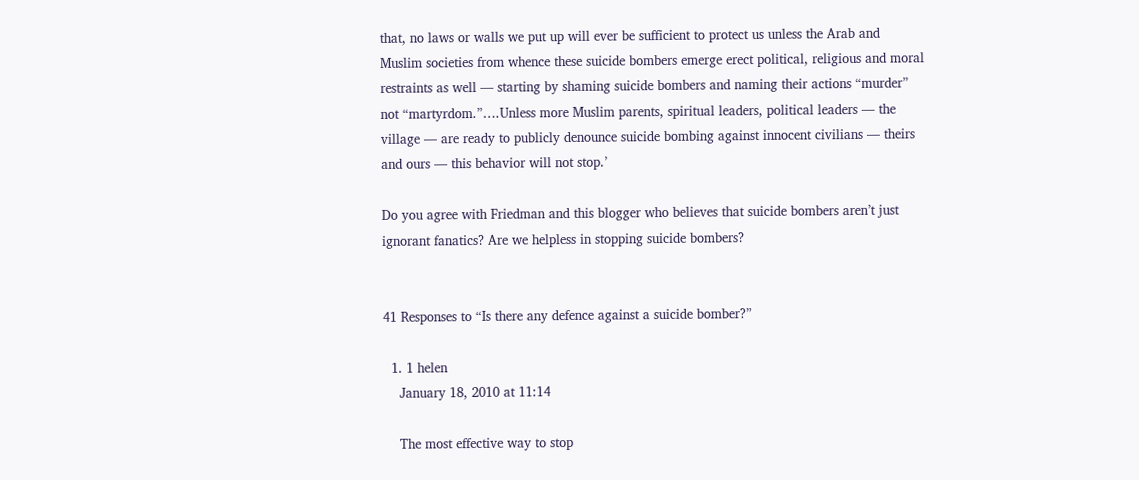that, no laws or walls we put up will ever be sufficient to protect us unless the Arab and Muslim societies from whence these suicide bombers emerge erect political, religious and moral restraints as well — starting by shaming suicide bombers and naming their actions “murder” not “martyrdom.”….Unless more Muslim parents, spiritual leaders, political leaders — the village — are ready to publicly denounce suicide bombing against innocent civilians — theirs and ours — this behavior will not stop.’

Do you agree with Friedman and this blogger who believes that suicide bombers aren’t just ignorant fanatics? Are we helpless in stopping suicide bombers?


41 Responses to “Is there any defence against a suicide bomber?”

  1. 1 helen
    January 18, 2010 at 11:14

    The most effective way to stop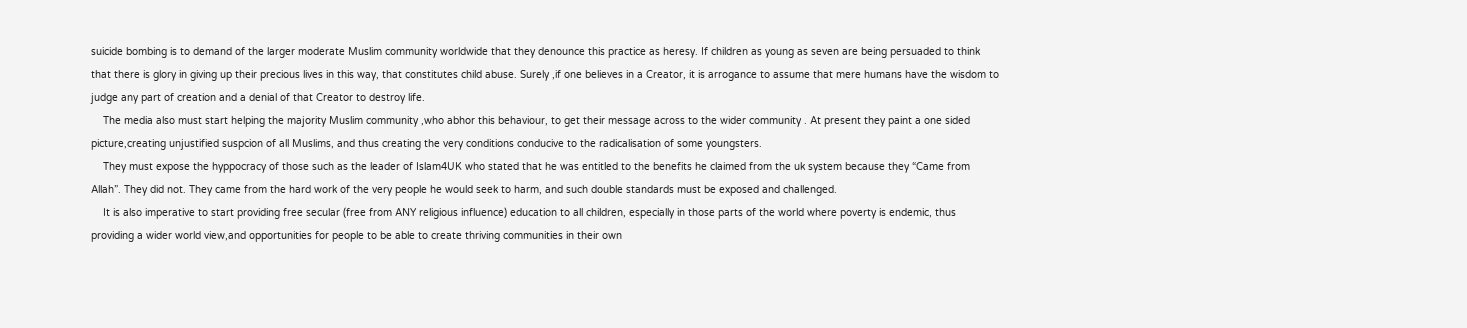suicide bombing is to demand of the larger moderate Muslim community worldwide that they denounce this practice as heresy. If children as young as seven are being persuaded to think that there is glory in giving up their precious lives in this way, that constitutes child abuse. Surely ,if one believes in a Creator, it is arrogance to assume that mere humans have the wisdom to judge any part of creation and a denial of that Creator to destroy life.
    The media also must start helping the majority Muslim community ,who abhor this behaviour, to get their message across to the wider community . At present they paint a one sided picture,creating unjustified suspcion of all Muslims, and thus creating the very conditions conducive to the radicalisation of some youngsters.
    They must expose the hyppocracy of those such as the leader of Islam4UK who stated that he was entitled to the benefits he claimed from the uk system because they “Came from Allah”. They did not. They came from the hard work of the very people he would seek to harm, and such double standards must be exposed and challenged.
    It is also imperative to start providing free secular (free from ANY religious influence) education to all children, especially in those parts of the world where poverty is endemic, thus providing a wider world view,and opportunities for people to be able to create thriving communities in their own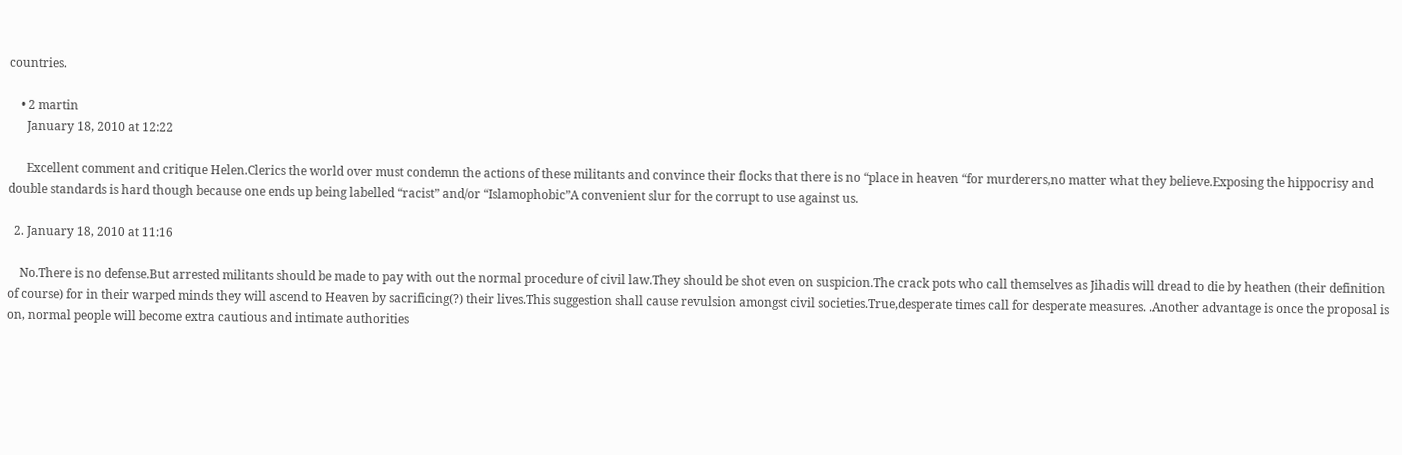countries.

    • 2 martin
      January 18, 2010 at 12:22

      Excellent comment and critique Helen.Clerics the world over must condemn the actions of these militants and convince their flocks that there is no “place in heaven “for murderers,no matter what they believe.Exposing the hippocrisy and double standards is hard though because one ends up being labelled “racist” and/or “Islamophobic”A convenient slur for the corrupt to use against us.

  2. January 18, 2010 at 11:16

    No.There is no defense.But arrested militants should be made to pay with out the normal procedure of civil law.They should be shot even on suspicion.The crack pots who call themselves as Jihadis will dread to die by heathen (their definition of course) for in their warped minds they will ascend to Heaven by sacrificing(?) their lives.This suggestion shall cause revulsion amongst civil societies.True,desperate times call for desperate measures. .Another advantage is once the proposal is on, normal people will become extra cautious and intimate authorities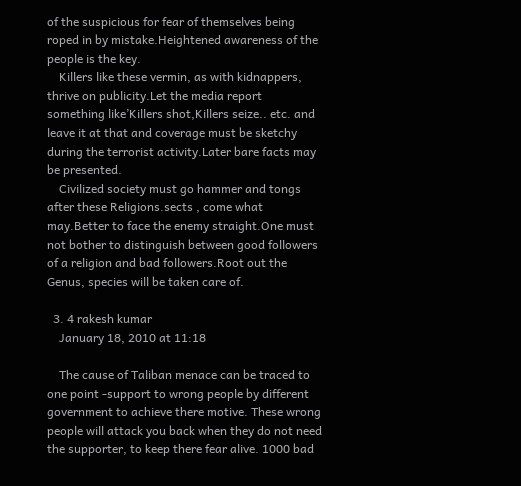of the suspicious for fear of themselves being roped in by mistake.Heightened awareness of the people is the key.
    Killers like these vermin, as with kidnappers, thrive on publicity.Let the media report something like’Killers shot,Killers seize.. etc. and leave it at that and coverage must be sketchy during the terrorist activity.Later bare facts may be presented.
    Civilized society must go hammer and tongs after these Religions.sects , come what may.Better to face the enemy straight.One must not bother to distinguish between good followers of a religion and bad followers.Root out the Genus, species will be taken care of.

  3. 4 rakesh kumar
    January 18, 2010 at 11:18

    The cause of Taliban menace can be traced to one point -support to wrong people by different government to achieve there motive. These wrong people will attack you back when they do not need the supporter, to keep there fear alive. 1000 bad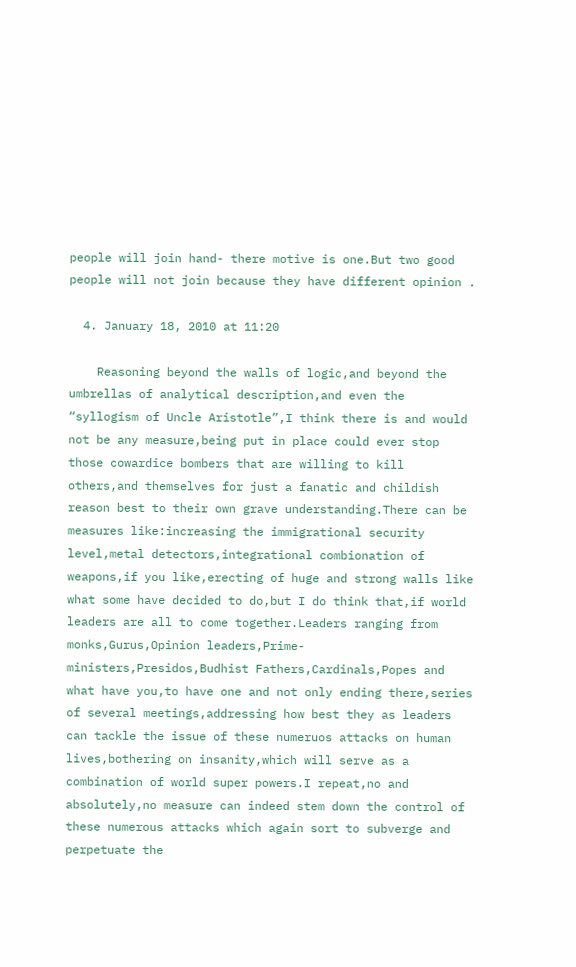people will join hand- there motive is one.But two good people will not join because they have different opinion .

  4. January 18, 2010 at 11:20

    Reasoning beyond the walls of logic,and beyond the umbrellas of analytical description,and even the “syllogism of Uncle Aristotle”,I think there is and would not be any measure,being put in place could ever stop those cowardice bombers that are willing to kill others,and themselves for just a fanatic and childish reason best to their own grave understanding.There can be measures like:increasing the immigrational security level,metal detectors,integrational combionation of weapons,if you like,erecting of huge and strong walls like what some have decided to do,but I do think that,if world leaders are all to come together.Leaders ranging from monks,Gurus,Opinion leaders,Prime-ministers,Presidos,Budhist Fathers,Cardinals,Popes and what have you,to have one and not only ending there,series of several meetings,addressing how best they as leaders can tackle the issue of these numeruos attacks on human lives,bothering on insanity,which will serve as a combination of world super powers.I repeat,no and absolutely,no measure can indeed stem down the control of these numerous attacks which again sort to subverge and perpetuate the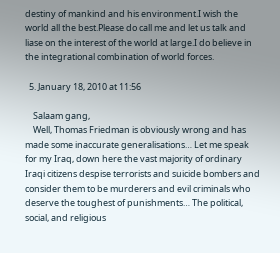destiny of mankind and his environment.I wish the world all the best.Please do call me and let us talk and liase on the interest of the world at large.I do believe in the integrational combination of world forces.

  5. January 18, 2010 at 11:56

    Salaam gang,
    Well, Thomas Friedman is obviously wrong and has made some inaccurate generalisations… Let me speak for my Iraq, down here the vast majority of ordinary Iraqi citizens despise terrorists and suicide bombers and consider them to be murderers and evil criminals who deserve the toughest of punishments… The political, social, and religious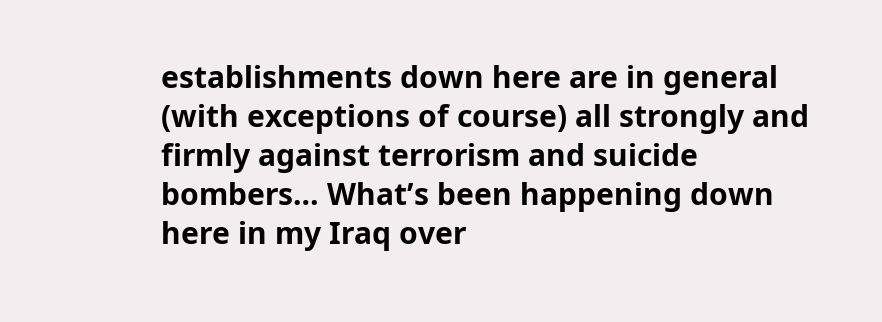establishments down here are in general (with exceptions of course) all strongly and firmly against terrorism and suicide bombers… What’s been happening down here in my Iraq over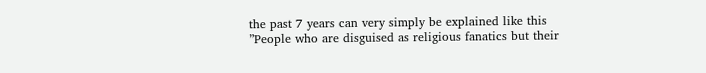the past 7 years can very simply be explained like this ”People who are disguised as religious fanatics but their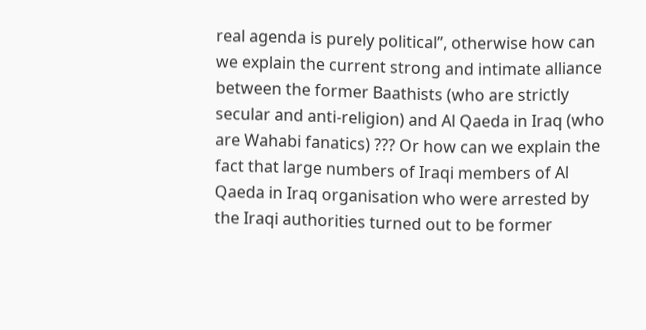real agenda is purely political”, otherwise how can we explain the current strong and intimate alliance between the former Baathists (who are strictly secular and anti-religion) and Al Qaeda in Iraq (who are Wahabi fanatics) ??? Or how can we explain the fact that large numbers of Iraqi members of Al Qaeda in Iraq organisation who were arrested by the Iraqi authorities turned out to be former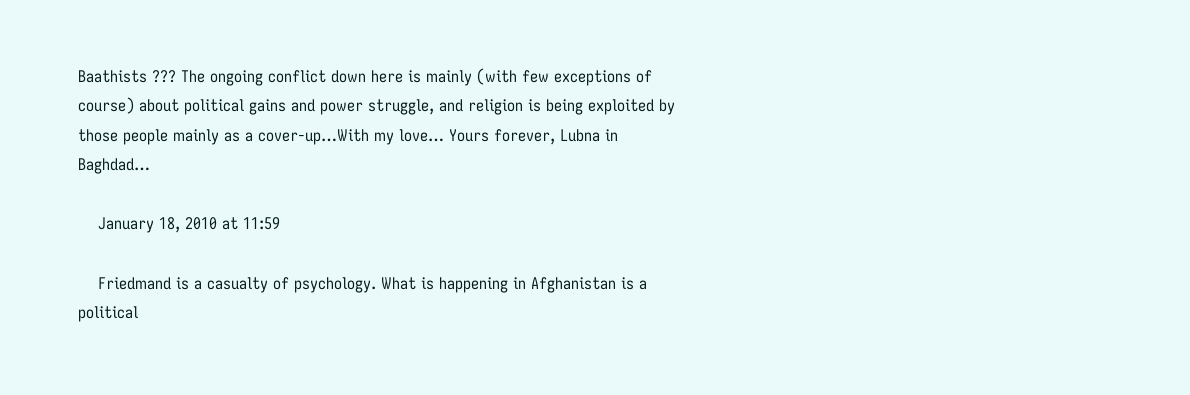Baathists ??? The ongoing conflict down here is mainly (with few exceptions of course) about political gains and power struggle, and religion is being exploited by those people mainly as a cover-up…With my love… Yours forever, Lubna in Baghdad…

    January 18, 2010 at 11:59

    Friedmand is a casualty of psychology. What is happening in Afghanistan is a political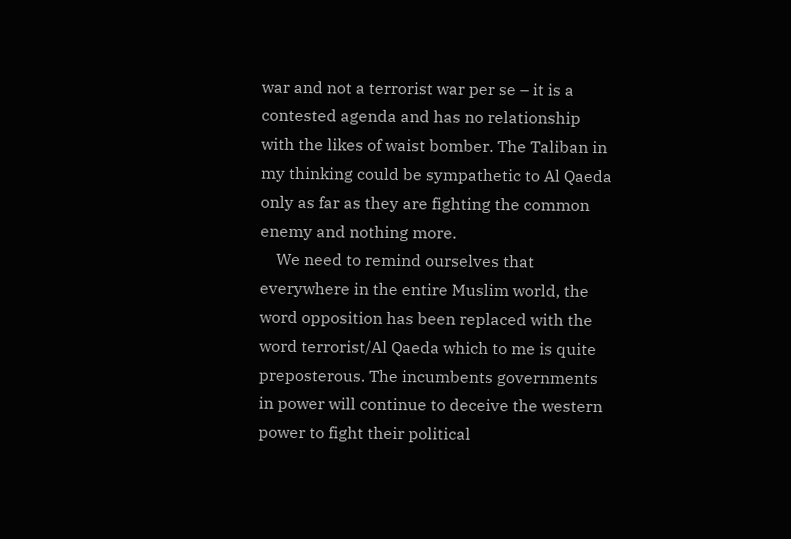war and not a terrorist war per se – it is a contested agenda and has no relationship with the likes of waist bomber. The Taliban in my thinking could be sympathetic to Al Qaeda only as far as they are fighting the common enemy and nothing more.
    We need to remind ourselves that everywhere in the entire Muslim world, the word opposition has been replaced with the word terrorist/Al Qaeda which to me is quite preposterous. The incumbents governments in power will continue to deceive the western power to fight their political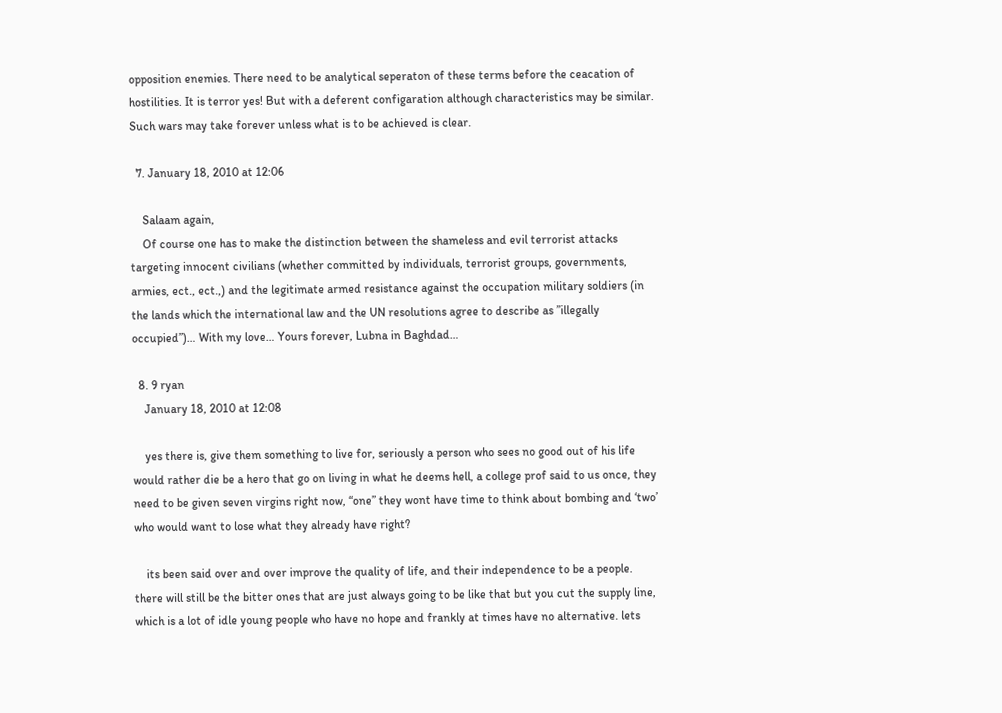opposition enemies. There need to be analytical seperaton of these terms before the ceacation of hostilities. It is terror yes! But with a deferent configaration although characteristics may be similar. Such wars may take forever unless what is to be achieved is clear.

  7. January 18, 2010 at 12:06

    Salaam again,
    Of course one has to make the distinction between the shameless and evil terrorist attacks targeting innocent civilians (whether committed by individuals, terrorist groups, governments, armies, ect., ect.,) and the legitimate armed resistance against the occupation military soldiers (in the lands which the international law and the UN resolutions agree to describe as ”illegally occupied”)… With my love… Yours forever, Lubna in Baghdad…

  8. 9 ryan
    January 18, 2010 at 12:08

    yes there is, give them something to live for, seriously a person who sees no good out of his life would rather die be a hero that go on living in what he deems hell, a college prof said to us once, they need to be given seven virgins right now, “one” they wont have time to think about bombing and ‘two’ who would want to lose what they already have right?

    its been said over and over improve the quality of life, and their independence to be a people. there will still be the bitter ones that are just always going to be like that but you cut the supply line, which is a lot of idle young people who have no hope and frankly at times have no alternative. lets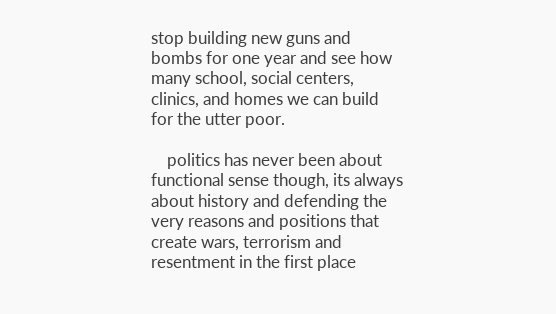stop building new guns and bombs for one year and see how many school, social centers, clinics, and homes we can build for the utter poor.

    politics has never been about functional sense though, its always about history and defending the very reasons and positions that create wars, terrorism and resentment in the first place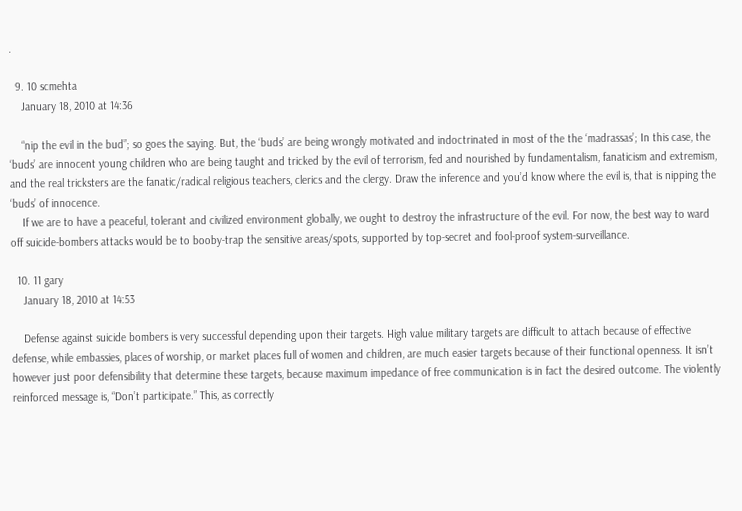.

  9. 10 scmehta
    January 18, 2010 at 14:36

    “nip the evil in the bud”; so goes the saying. But, the ‘buds’ are being wrongly motivated and indoctrinated in most of the the ‘madrassas’; In this case, the ‘buds’ are innocent young children who are being taught and tricked by the evil of terrorism, fed and nourished by fundamentalism, fanaticism and extremism, and the real tricksters are the fanatic/radical religious teachers, clerics and the clergy. Draw the inference and you’d know where the evil is, that is nipping the ‘buds’ of innocence.
    If we are to have a peaceful, tolerant and civilized environment globally, we ought to destroy the infrastructure of the evil. For now, the best way to ward off suicide-bombers attacks would be to booby-trap the sensitive areas/spots, supported by top-secret and fool-proof system-surveillance.

  10. 11 gary
    January 18, 2010 at 14:53

    Defense against suicide bombers is very successful depending upon their targets. High value military targets are difficult to attach because of effective defense, while embassies, places of worship, or market places full of women and children, are much easier targets because of their functional openness. It isn’t however just poor defensibility that determine these targets, because maximum impedance of free communication is in fact the desired outcome. The violently reinforced message is, “Don’t participate.” This, as correctly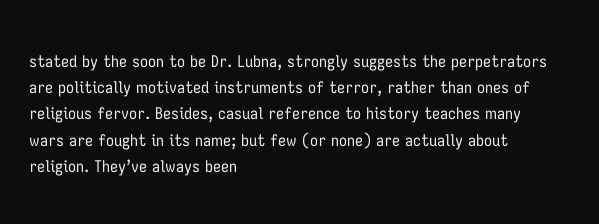stated by the soon to be Dr. Lubna, strongly suggests the perpetrators are politically motivated instruments of terror, rather than ones of religious fervor. Besides, casual reference to history teaches many wars are fought in its name; but few (or none) are actually about religion. They’ve always been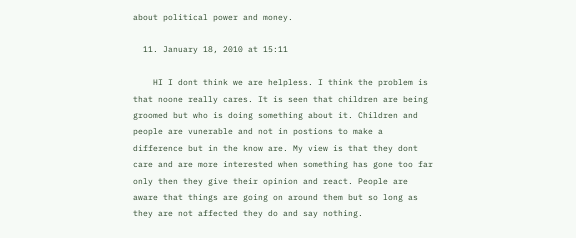about political power and money.

  11. January 18, 2010 at 15:11

    HI I dont think we are helpless. I think the problem is that noone really cares. It is seen that children are being groomed but who is doing something about it. Children and people are vunerable and not in postions to make a difference but in the know are. My view is that they dont care and are more interested when something has gone too far only then they give their opinion and react. People are aware that things are going on around them but so long as they are not affected they do and say nothing.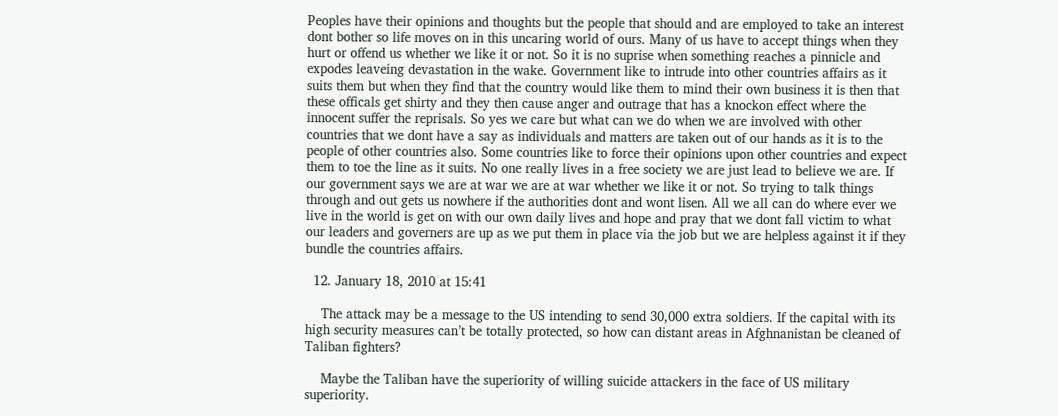Peoples have their opinions and thoughts but the people that should and are employed to take an interest dont bother so life moves on in this uncaring world of ours. Many of us have to accept things when they hurt or offend us whether we like it or not. So it is no suprise when something reaches a pinnicle and expodes leaveing devastation in the wake. Government like to intrude into other countries affairs as it suits them but when they find that the country would like them to mind their own business it is then that these officals get shirty and they then cause anger and outrage that has a knockon effect where the innocent suffer the reprisals. So yes we care but what can we do when we are involved with other countries that we dont have a say as individuals and matters are taken out of our hands as it is to the people of other countries also. Some countries like to force their opinions upon other countries and expect them to toe the line as it suits. No one really lives in a free society we are just lead to believe we are. If our government says we are at war we are at war whether we like it or not. So trying to talk things through and out gets us nowhere if the authorities dont and wont lisen. All we all can do where ever we live in the world is get on with our own daily lives and hope and pray that we dont fall victim to what our leaders and governers are up as we put them in place via the job but we are helpless against it if they bundle the countries affairs.

  12. January 18, 2010 at 15:41

    The attack may be a message to the US intending to send 30,000 extra soldiers. If the capital with its high security measures can’t be totally protected, so how can distant areas in Afghnanistan be cleaned of Taliban fighters?

    Maybe the Taliban have the superiority of willing suicide attackers in the face of US military superiority.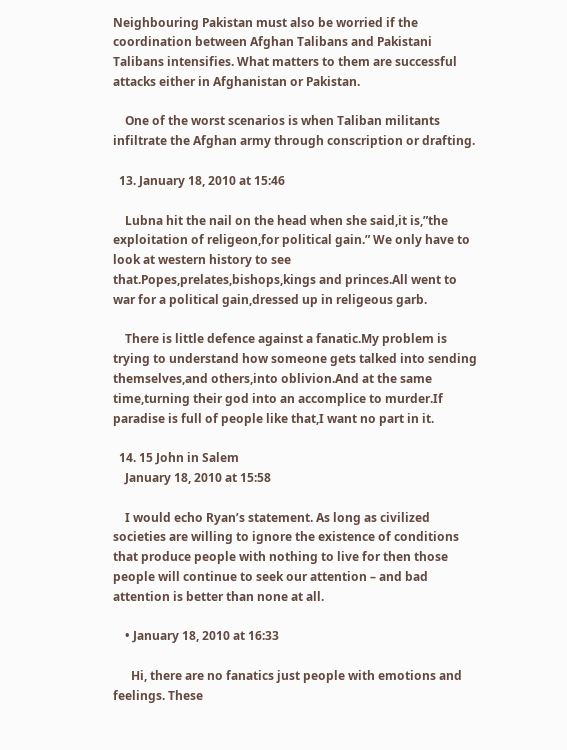Neighbouring Pakistan must also be worried if the coordination between Afghan Talibans and Pakistani Talibans intensifies. What matters to them are successful attacks either in Afghanistan or Pakistan.

    One of the worst scenarios is when Taliban militants infiltrate the Afghan army through conscription or drafting.

  13. January 18, 2010 at 15:46

    Lubna hit the nail on the head when she said,it is,”the exploitation of religeon,for political gain.” We only have to look at western history to see that.Popes,prelates,bishops,kings and princes.All went to war for a political gain,dressed up in religeous garb.

    There is little defence against a fanatic.My problem is trying to understand how someone gets talked into sending themselves,and others,into oblivion.And at the same time,turning their god into an accomplice to murder.If paradise is full of people like that,I want no part in it.

  14. 15 John in Salem
    January 18, 2010 at 15:58

    I would echo Ryan’s statement. As long as civilized societies are willing to ignore the existence of conditions that produce people with nothing to live for then those people will continue to seek our attention – and bad attention is better than none at all.

    • January 18, 2010 at 16:33

      Hi, there are no fanatics just people with emotions and feelings. These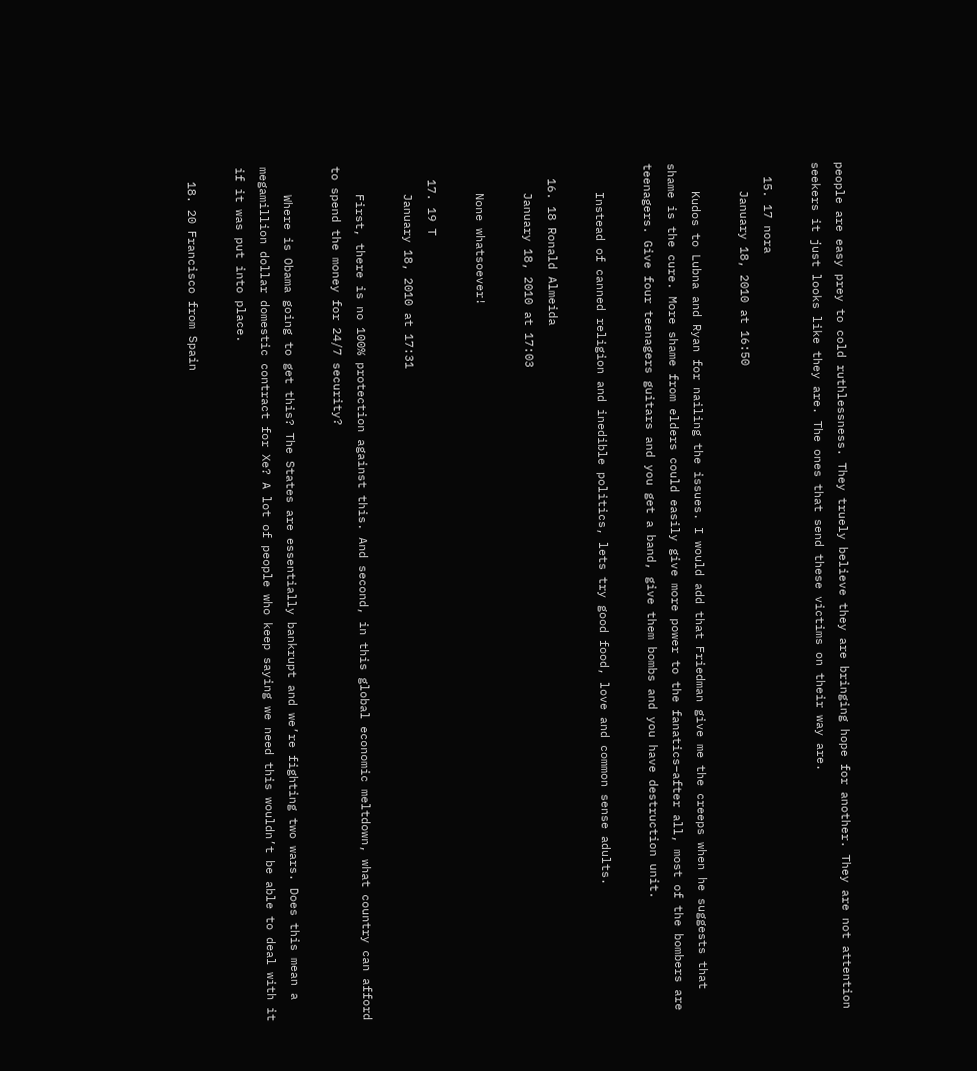people are easy prey to cold ruthlessness. They truely believe they are bringing hope for another. They are not attention seekers it just looks like they are. The ones that send these victims on their way are.

  15. 17 nora
    January 18, 2010 at 16:50

    Kudos to Lubna and Ryan for nailing the issues. I would add that Friedman give me the creeps when he suggests that shame is the cure. More shame from elders could easily give more power to the fanatics–after all, most of the bombers are teenagers. Give four teenagers guitars and you get a band, give them bombs and you have destruction unit.

    Instead of canned religion and inedible politics, lets try good food, love and common sense adults.

  16. 18 Ronald Almeida
    January 18, 2010 at 17:03

    None whatsoever!

  17. 19 T
    January 18, 2010 at 17:31

    First, there is no 100% protection against this. And second, in this global economic meltdown, what country can afford to spend the money for 24/7 security?

    Where is Obama going to get this? The States are essentially bankrupt and we’re fighting two wars. Does this mean a megamillion dollar domestic contract for Xe? A lot of people who keep saying we need this wouldn’t be able to deal with it if it was put into place.

  18. 20 Francisco from Spain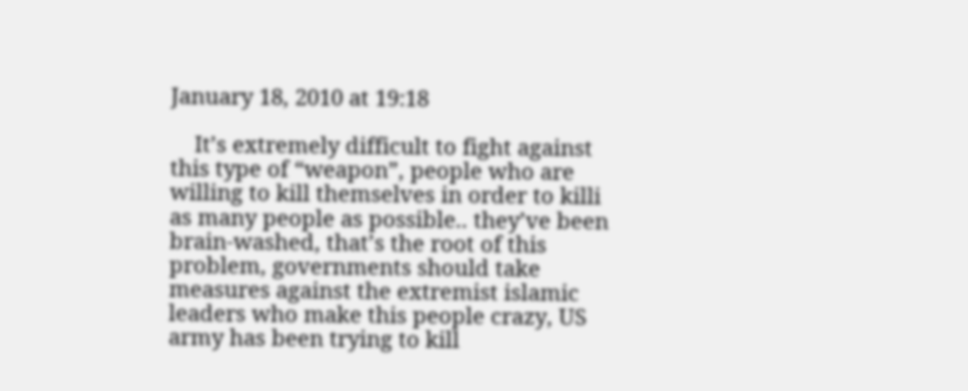January 18, 2010 at 19:18

    It’s extremely difficult to fight against this type of “weapon”, people who are willing to kill themselves in order to killi as many people as possible.. they’ve been brain-washed, that’s the root of this problem, governments should take measures against the extremist islamic leaders who make this people crazy, US army has been trying to kill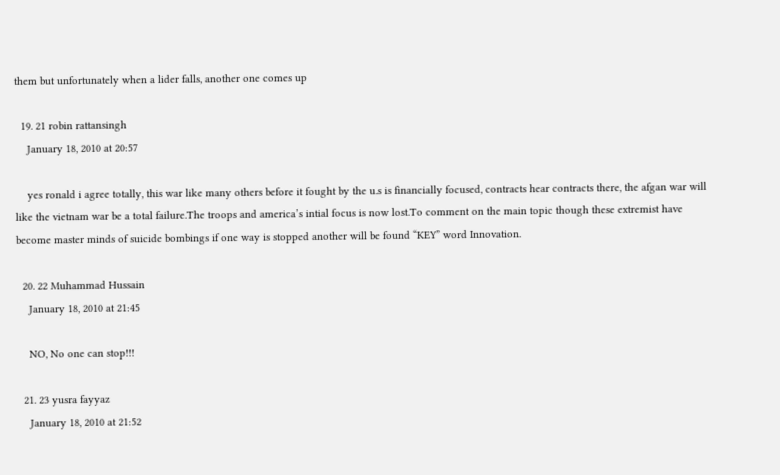them but unfortunately when a lider falls, another one comes up

  19. 21 robin rattansingh
    January 18, 2010 at 20:57

    yes ronald i agree totally, this war like many others before it fought by the u.s is financially focused, contracts hear contracts there, the afgan war will like the vietnam war be a total failure.The troops and america’s intial focus is now lost.To comment on the main topic though these extremist have become master minds of suicide bombings if one way is stopped another will be found “KEY” word Innovation.

  20. 22 Muhammad Hussain
    January 18, 2010 at 21:45

    NO, No one can stop!!!

  21. 23 yusra fayyaz
    January 18, 2010 at 21:52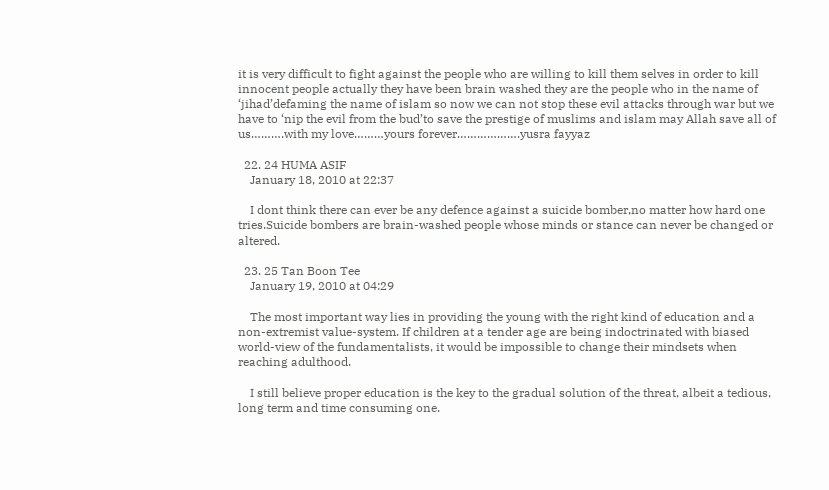it is very difficult to fight against the people who are willing to kill them selves in order to kill innocent people actually they have been brain washed they are the people who in the name of ‘jihad’defaming the name of islam so now we can not stop these evil attacks through war but we have to ‘nip the evil from the bud’to save the prestige of muslims and islam may Allah save all of us……….with my love………yours forever……………….yusra fayyaz

  22. 24 HUMA ASIF
    January 18, 2010 at 22:37

    I dont think there can ever be any defence against a suicide bomber,no matter how hard one tries.Suicide bombers are brain-washed people whose minds or stance can never be changed or altered.

  23. 25 Tan Boon Tee
    January 19, 2010 at 04:29

    The most important way lies in providing the young with the right kind of education and a non-extremist value-system. If children at a tender age are being indoctrinated with biased world-view of the fundamentalists, it would be impossible to change their mindsets when reaching adulthood.

    I still believe proper education is the key to the gradual solution of the threat, albeit a tedious, long term and time consuming one.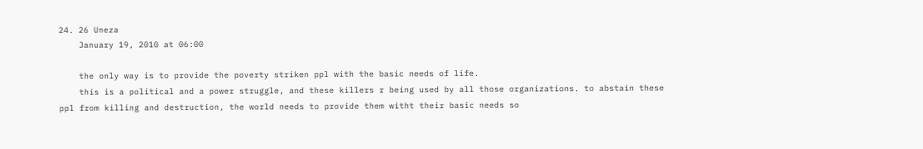24. 26 Uneza
    January 19, 2010 at 06:00

    the only way is to provide the poverty striken ppl with the basic needs of life.
    this is a political and a power struggle, and these killers r being used by all those organizations. to abstain these ppl from killing and destruction, the world needs to provide them witht their basic needs so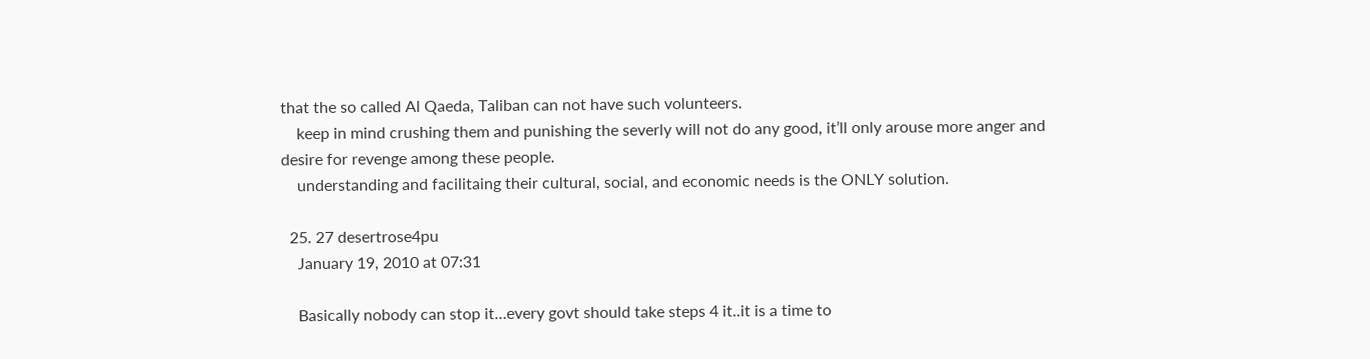that the so called Al Qaeda, Taliban can not have such volunteers.
    keep in mind crushing them and punishing the severly will not do any good, it’ll only arouse more anger and desire for revenge among these people.
    understanding and facilitaing their cultural, social, and economic needs is the ONLY solution.

  25. 27 desertrose4pu
    January 19, 2010 at 07:31

    Basically nobody can stop it…every govt should take steps 4 it..it is a time to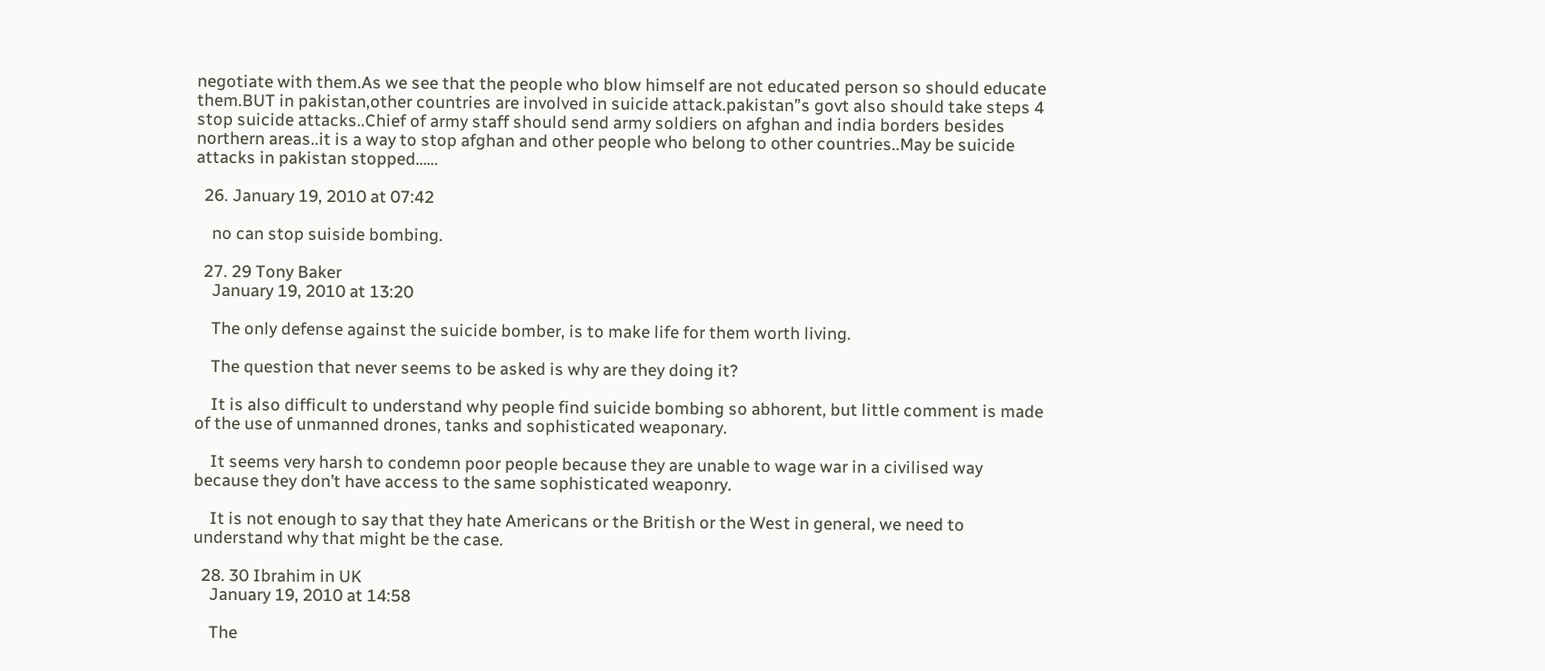negotiate with them.As we see that the people who blow himself are not educated person so should educate them.BUT in pakistan,other countries are involved in suicide attack.pakistan”s govt also should take steps 4 stop suicide attacks..Chief of army staff should send army soldiers on afghan and india borders besides northern areas..it is a way to stop afghan and other people who belong to other countries..May be suicide attacks in pakistan stopped……

  26. January 19, 2010 at 07:42

    no can stop suiside bombing.

  27. 29 Tony Baker
    January 19, 2010 at 13:20

    The only defense against the suicide bomber, is to make life for them worth living.

    The question that never seems to be asked is why are they doing it?

    It is also difficult to understand why people find suicide bombing so abhorent, but little comment is made of the use of unmanned drones, tanks and sophisticated weaponary.

    It seems very harsh to condemn poor people because they are unable to wage war in a civilised way because they don’t have access to the same sophisticated weaponry.

    It is not enough to say that they hate Americans or the British or the West in general, we need to understand why that might be the case.

  28. 30 Ibrahim in UK
    January 19, 2010 at 14:58

    The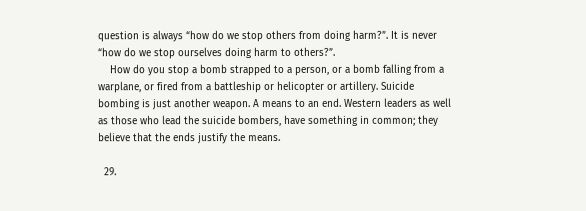question is always “how do we stop others from doing harm?”. It is never “how do we stop ourselves doing harm to others?”.
    How do you stop a bomb strapped to a person, or a bomb falling from a warplane, or fired from a battleship or helicopter or artillery. Suicide bombing is just another weapon. A means to an end. Western leaders as well as those who lead the suicide bombers, have something in common; they believe that the ends justify the means.

  29.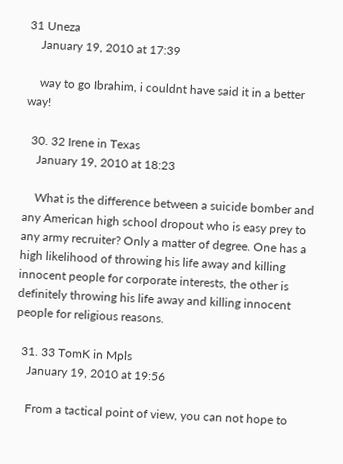31 Uneza
    January 19, 2010 at 17:39

    way to go Ibrahim, i couldnt have said it in a better way!

  30. 32 Irene in Texas
    January 19, 2010 at 18:23

    What is the difference between a suicide bomber and any American high school dropout who is easy prey to any army recruiter? Only a matter of degree. One has a high likelihood of throwing his life away and killing innocent people for corporate interests, the other is definitely throwing his life away and killing innocent people for religious reasons.

  31. 33 TomK in Mpls
    January 19, 2010 at 19:56

    From a tactical point of view, you can not hope to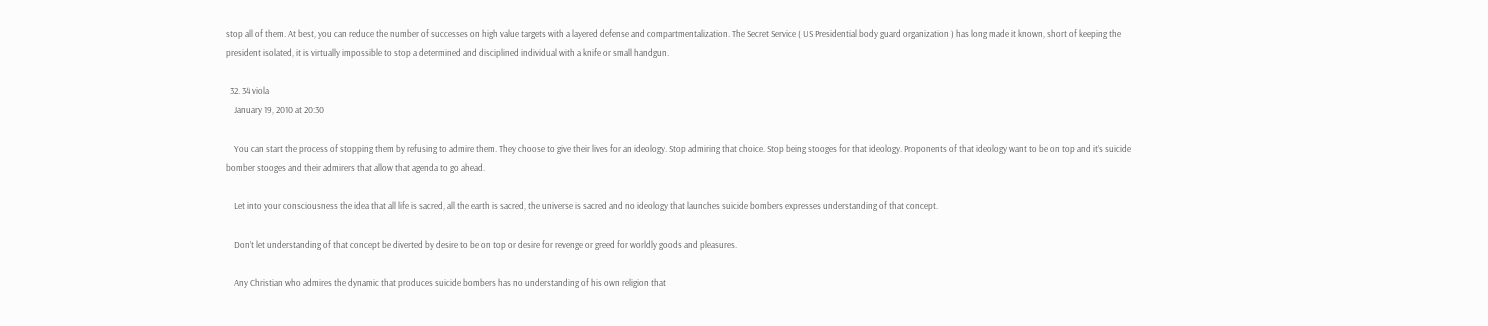stop all of them. At best, you can reduce the number of successes on high value targets with a layered defense and compartmentalization. The Secret Service ( US Presidential body guard organization ) has long made it known, short of keeping the president isolated, it is virtually impossible to stop a determined and disciplined individual with a knife or small handgun.

  32. 34 viola
    January 19, 2010 at 20:30

    You can start the process of stopping them by refusing to admire them. They choose to give their lives for an ideology. Stop admiring that choice. Stop being stooges for that ideology. Proponents of that ideology want to be on top and it’s suicide bomber stooges and their admirers that allow that agenda to go ahead.

    Let into your consciousness the idea that all life is sacred, all the earth is sacred, the universe is sacred and no ideology that launches suicide bombers expresses understanding of that concept.

    Don’t let understanding of that concept be diverted by desire to be on top or desire for revenge or greed for worldly goods and pleasures.

    Any Christian who admires the dynamic that produces suicide bombers has no understanding of his own religion that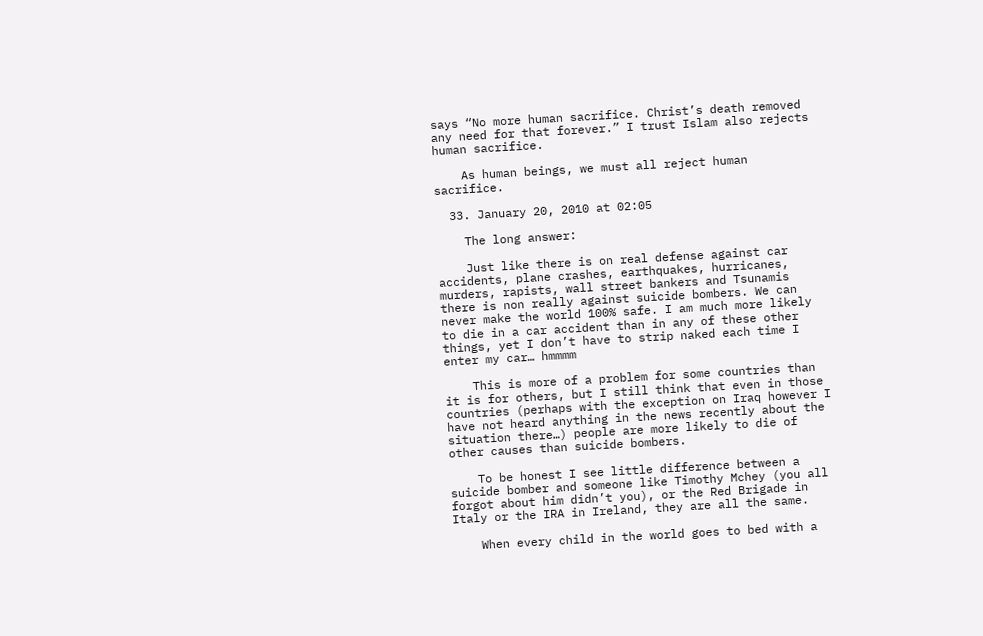says “No more human sacrifice. Christ’s death removed any need for that forever.” I trust Islam also rejects human sacrifice.

    As human beings, we must all reject human sacrifice.

  33. January 20, 2010 at 02:05

    The long answer:

    Just like there is on real defense against car accidents, plane crashes, earthquakes, hurricanes, murders, rapists, wall street bankers and Tsunamis there is non really against suicide bombers. We can never make the world 100% safe. I am much more likely to die in a car accident than in any of these other things, yet I don’t have to strip naked each time I enter my car… hmmmm

    This is more of a problem for some countries than it is for others, but I still think that even in those countries (perhaps with the exception on Iraq however I have not heard anything in the news recently about the situation there…) people are more likely to die of other causes than suicide bombers.

    To be honest I see little difference between a suicide bomber and someone like Timothy Mchey (you all forgot about him didn’t you), or the Red Brigade in Italy or the IRA in Ireland, they are all the same.

    When every child in the world goes to bed with a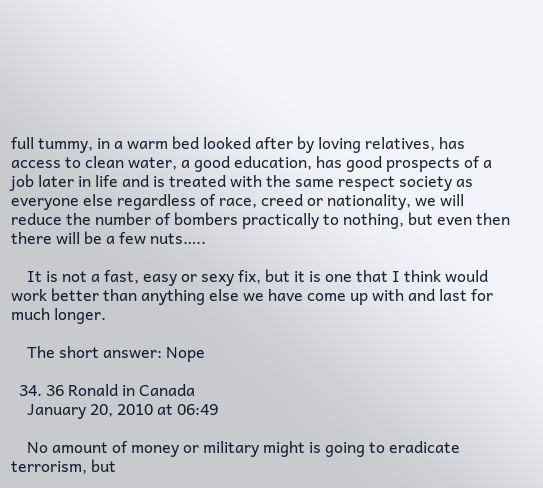full tummy, in a warm bed looked after by loving relatives, has access to clean water, a good education, has good prospects of a job later in life and is treated with the same respect society as everyone else regardless of race, creed or nationality, we will reduce the number of bombers practically to nothing, but even then there will be a few nuts…..

    It is not a fast, easy or sexy fix, but it is one that I think would work better than anything else we have come up with and last for much longer.

    The short answer: Nope

  34. 36 Ronald in Canada
    January 20, 2010 at 06:49

    No amount of money or military might is going to eradicate terrorism, but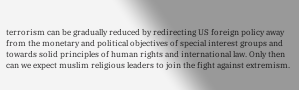terrorism can be gradually reduced by redirecting US foreign policy away from the monetary and political objectives of special interest groups and towards solid principles of human rights and international law. Only then can we expect muslim religious leaders to join the fight against extremism.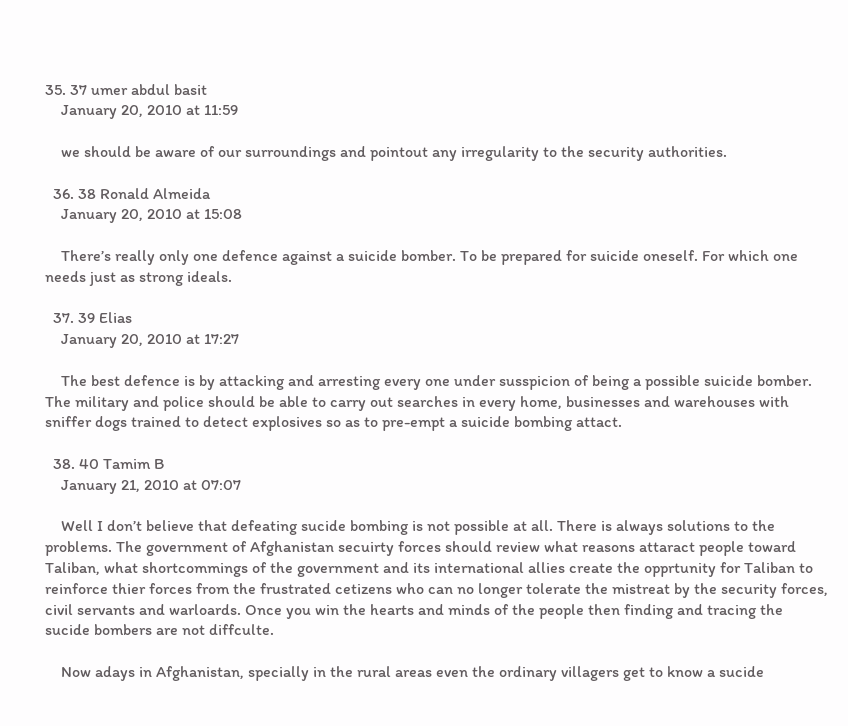35. 37 umer abdul basit
    January 20, 2010 at 11:59

    we should be aware of our surroundings and pointout any irregularity to the security authorities.

  36. 38 Ronald Almeida
    January 20, 2010 at 15:08

    There’s really only one defence against a suicide bomber. To be prepared for suicide oneself. For which one needs just as strong ideals.

  37. 39 Elias
    January 20, 2010 at 17:27

    The best defence is by attacking and arresting every one under susspicion of being a possible suicide bomber. The military and police should be able to carry out searches in every home, businesses and warehouses with sniffer dogs trained to detect explosives so as to pre-empt a suicide bombing attact.

  38. 40 Tamim B
    January 21, 2010 at 07:07

    Well I don’t believe that defeating sucide bombing is not possible at all. There is always solutions to the problems. The government of Afghanistan secuirty forces should review what reasons attaract people toward Taliban, what shortcommings of the government and its international allies create the opprtunity for Taliban to reinforce thier forces from the frustrated cetizens who can no longer tolerate the mistreat by the security forces, civil servants and warloards. Once you win the hearts and minds of the people then finding and tracing the sucide bombers are not diffculte.

    Now adays in Afghanistan, specially in the rural areas even the ordinary villagers get to know a sucide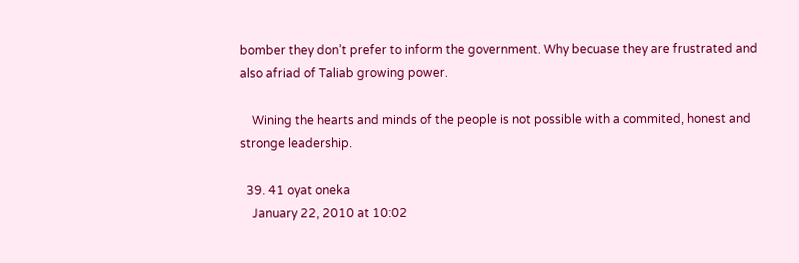bomber they don’t prefer to inform the government. Why becuase they are frustrated and also afriad of Taliab growing power.

    Wining the hearts and minds of the people is not possible with a commited, honest and stronge leadership.

  39. 41 oyat oneka
    January 22, 2010 at 10:02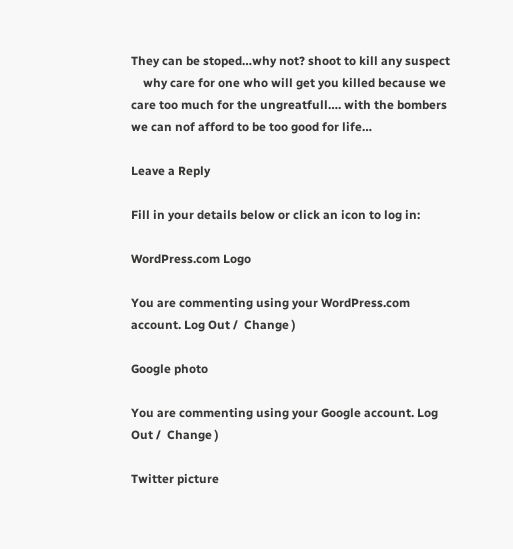They can be stoped…why not? shoot to kill any suspect
    why care for one who will get you killed because we care too much for the ungreatfull…. with the bombers we can nof afford to be too good for life…

Leave a Reply

Fill in your details below or click an icon to log in:

WordPress.com Logo

You are commenting using your WordPress.com account. Log Out /  Change )

Google photo

You are commenting using your Google account. Log Out /  Change )

Twitter picture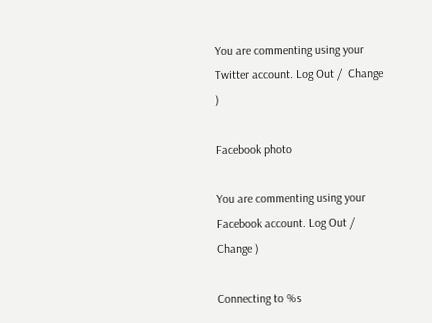You are commenting using your Twitter account. Log Out /  Change )

Facebook photo

You are commenting using your Facebook account. Log Out /  Change )

Connecting to %s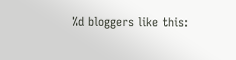%d bloggers like this: